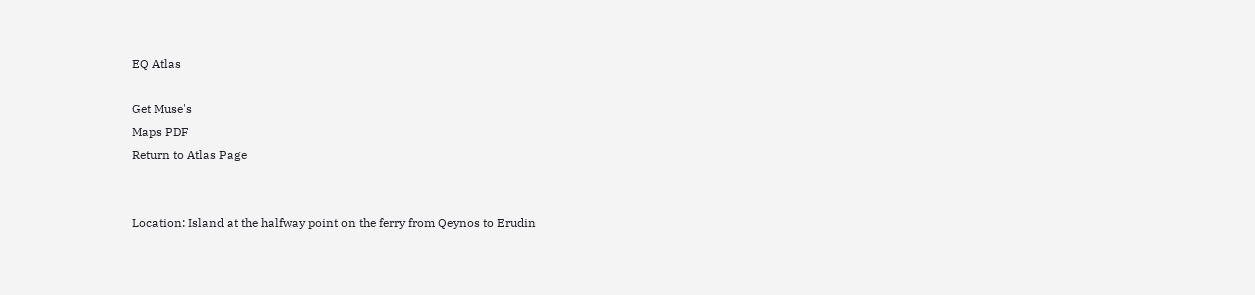EQ Atlas

Get Muse's
Maps PDF
Return to Atlas Page


Location: Island at the halfway point on the ferry from Qeynos to Erudin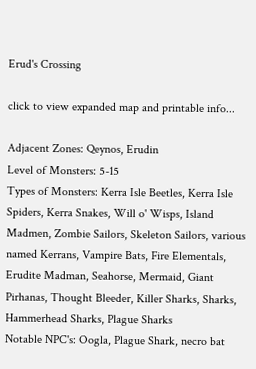Erud's Crossing

click to view expanded map and printable info...

Adjacent Zones: Qeynos, Erudin
Level of Monsters: 5-15
Types of Monsters: Kerra Isle Beetles, Kerra Isle Spiders, Kerra Snakes, Will o' Wisps, Island Madmen, Zombie Sailors, Skeleton Sailors, various named Kerrans, Vampire Bats, Fire Elementals, Erudite Madman, Seahorse, Mermaid, Giant Pirhanas, Thought Bleeder, Killer Sharks, Sharks, Hammerhead Sharks, Plague Sharks
Notable NPC's: Oogla, Plague Shark, necro bat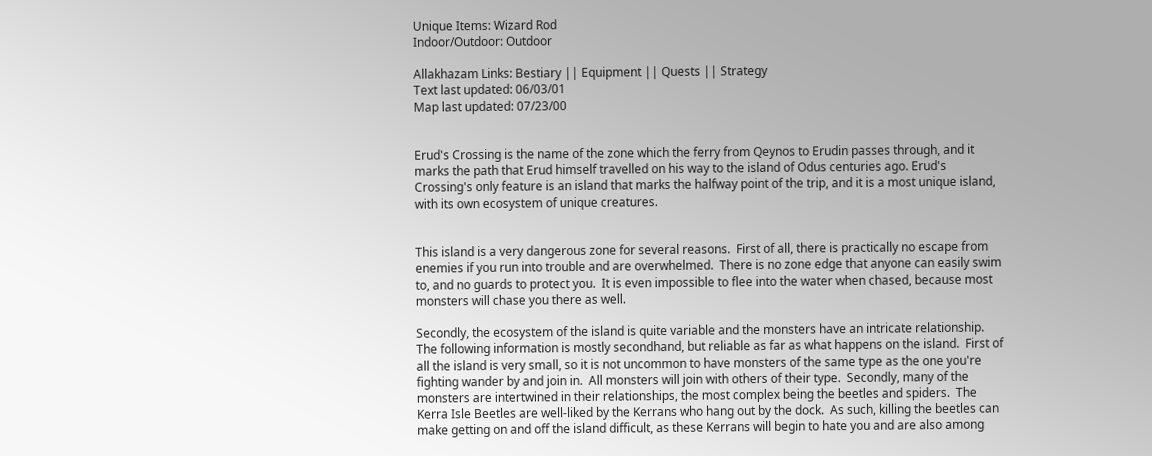Unique Items: Wizard Rod
Indoor/Outdoor: Outdoor

Allakhazam Links: Bestiary || Equipment || Quests || Strategy
Text last updated: 06/03/01
Map last updated: 07/23/00


Erud's Crossing is the name of the zone which the ferry from Qeynos to Erudin passes through, and it marks the path that Erud himself travelled on his way to the island of Odus centuries ago. Erud's Crossing's only feature is an island that marks the halfway point of the trip, and it is a most unique island, with its own ecosystem of unique creatures.


This island is a very dangerous zone for several reasons.  First of all, there is practically no escape from enemies if you run into trouble and are overwhelmed.  There is no zone edge that anyone can easily swim to, and no guards to protect you.  It is even impossible to flee into the water when chased, because most monsters will chase you there as well.

Secondly, the ecosystem of the island is quite variable and the monsters have an intricate relationship.  The following information is mostly secondhand, but reliable as far as what happens on the island.  First of all the island is very small, so it is not uncommon to have monsters of the same type as the one you're fighting wander by and join in.  All monsters will join with others of their type.  Secondly, many of the monsters are intertwined in their relationships, the most complex being the beetles and spiders.  The Kerra Isle Beetles are well-liked by the Kerrans who hang out by the dock.  As such, killing the beetles can make getting on and off the island difficult, as these Kerrans will begin to hate you and are also among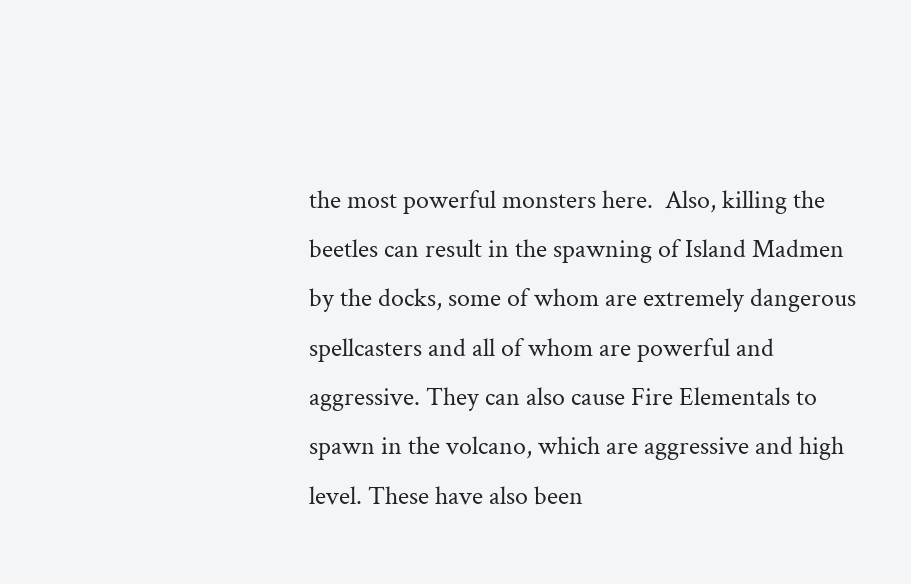the most powerful monsters here.  Also, killing the beetles can result in the spawning of Island Madmen by the docks, some of whom are extremely dangerous spellcasters and all of whom are powerful and aggressive. They can also cause Fire Elementals to spawn in the volcano, which are aggressive and high level. These have also been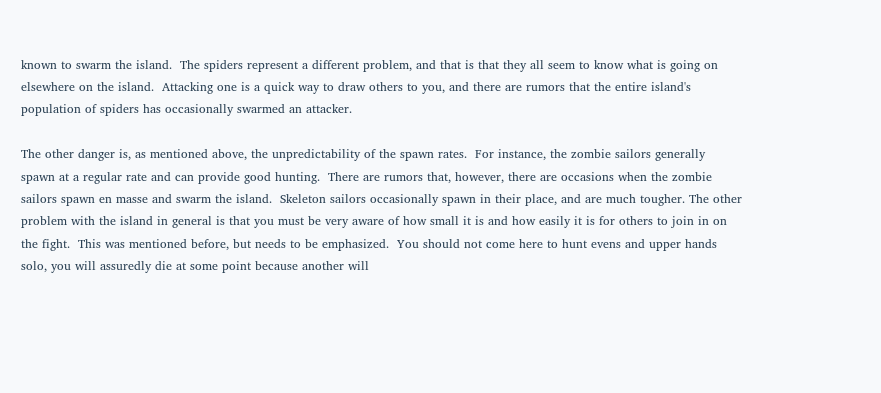known to swarm the island.  The spiders represent a different problem, and that is that they all seem to know what is going on elsewhere on the island.  Attacking one is a quick way to draw others to you, and there are rumors that the entire island's population of spiders has occasionally swarmed an attacker.

The other danger is, as mentioned above, the unpredictability of the spawn rates.  For instance, the zombie sailors generally spawn at a regular rate and can provide good hunting.  There are rumors that, however, there are occasions when the zombie sailors spawn en masse and swarm the island.  Skeleton sailors occasionally spawn in their place, and are much tougher. The other problem with the island in general is that you must be very aware of how small it is and how easily it is for others to join in on the fight.  This was mentioned before, but needs to be emphasized.  You should not come here to hunt evens and upper hands solo, you will assuredly die at some point because another will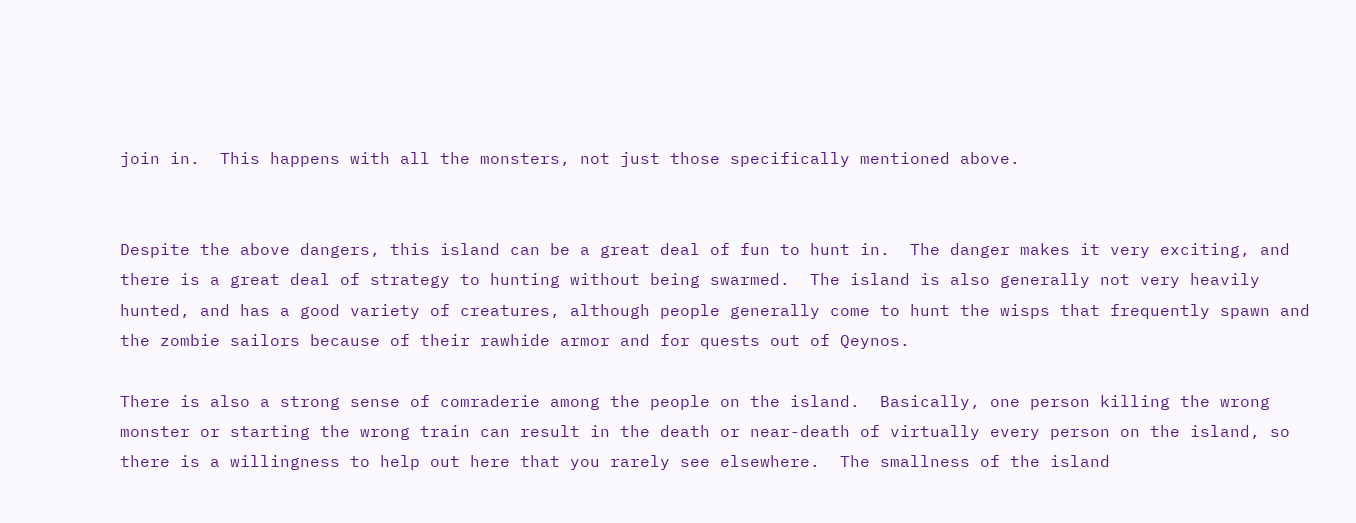join in.  This happens with all the monsters, not just those specifically mentioned above.


Despite the above dangers, this island can be a great deal of fun to hunt in.  The danger makes it very exciting, and there is a great deal of strategy to hunting without being swarmed.  The island is also generally not very heavily hunted, and has a good variety of creatures, although people generally come to hunt the wisps that frequently spawn and the zombie sailors because of their rawhide armor and for quests out of Qeynos.

There is also a strong sense of comraderie among the people on the island.  Basically, one person killing the wrong monster or starting the wrong train can result in the death or near-death of virtually every person on the island, so there is a willingness to help out here that you rarely see elsewhere.  The smallness of the island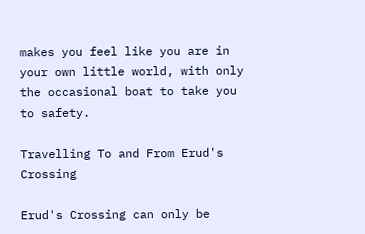makes you feel like you are in your own little world, with only the occasional boat to take you to safety.

Travelling To and From Erud's Crossing

Erud's Crossing can only be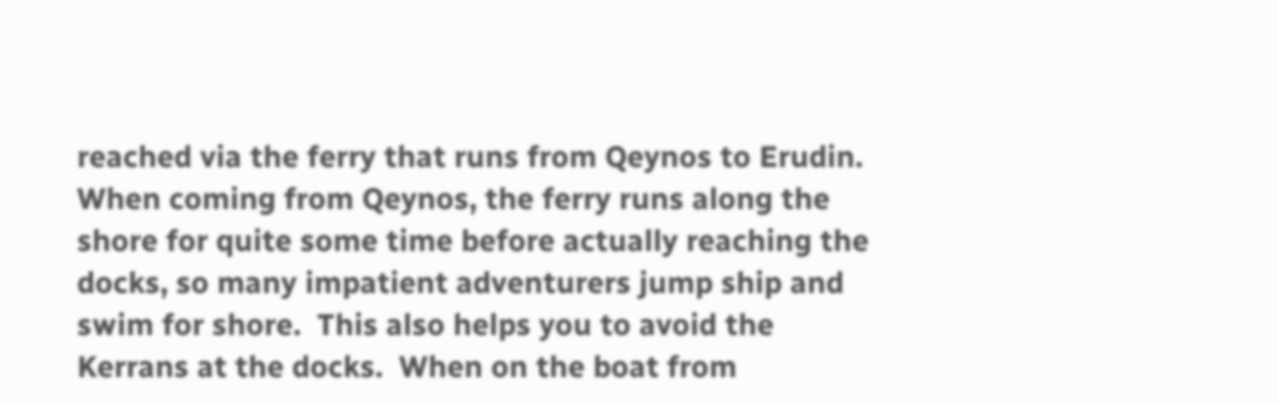reached via the ferry that runs from Qeynos to Erudin.  When coming from Qeynos, the ferry runs along the shore for quite some time before actually reaching the docks, so many impatient adventurers jump ship and swim for shore.  This also helps you to avoid the Kerrans at the docks.  When on the boat from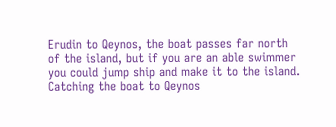Erudin to Qeynos, the boat passes far north of the island, but if you are an able swimmer you could jump ship and make it to the island. Catching the boat to Qeynos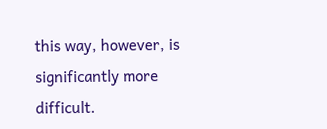this way, however, is significantly more difficult.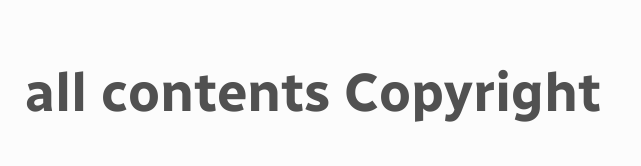all contents Copyright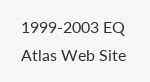1999-2003 EQ Atlas Web Site